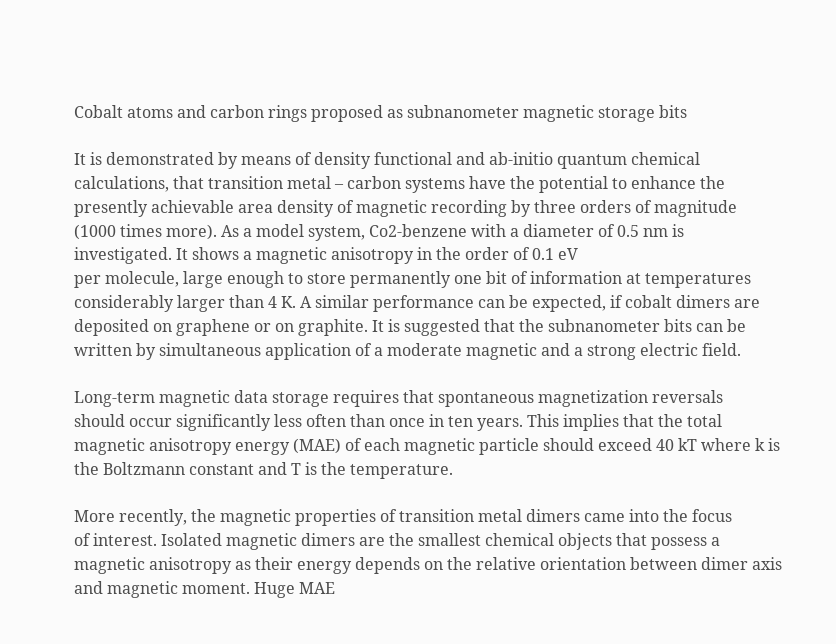Cobalt atoms and carbon rings proposed as subnanometer magnetic storage bits

It is demonstrated by means of density functional and ab-initio quantum chemical calculations, that transition metal – carbon systems have the potential to enhance the presently achievable area density of magnetic recording by three orders of magnitude (1000 times more). As a model system, Co2-benzene with a diameter of 0.5 nm is investigated. It shows a magnetic anisotropy in the order of 0.1 eV
per molecule, large enough to store permanently one bit of information at temperatures considerably larger than 4 K. A similar performance can be expected, if cobalt dimers are deposited on graphene or on graphite. It is suggested that the subnanometer bits can be written by simultaneous application of a moderate magnetic and a strong electric field.

Long-term magnetic data storage requires that spontaneous magnetization reversals
should occur significantly less often than once in ten years. This implies that the total magnetic anisotropy energy (MAE) of each magnetic particle should exceed 40 kT where k is the Boltzmann constant and T is the temperature.

More recently, the magnetic properties of transition metal dimers came into the focus
of interest. Isolated magnetic dimers are the smallest chemical objects that possess a magnetic anisotropy as their energy depends on the relative orientation between dimer axis and magnetic moment. Huge MAE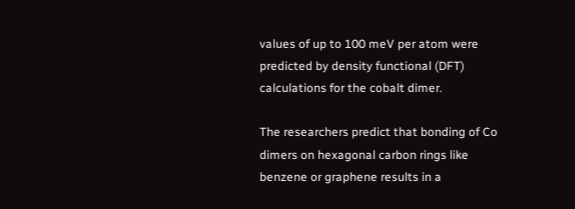values of up to 100 meV per atom were predicted by density functional (DFT) calculations for the cobalt dimer.

The researchers predict that bonding of Co dimers on hexagonal carbon rings like benzene or graphene results in a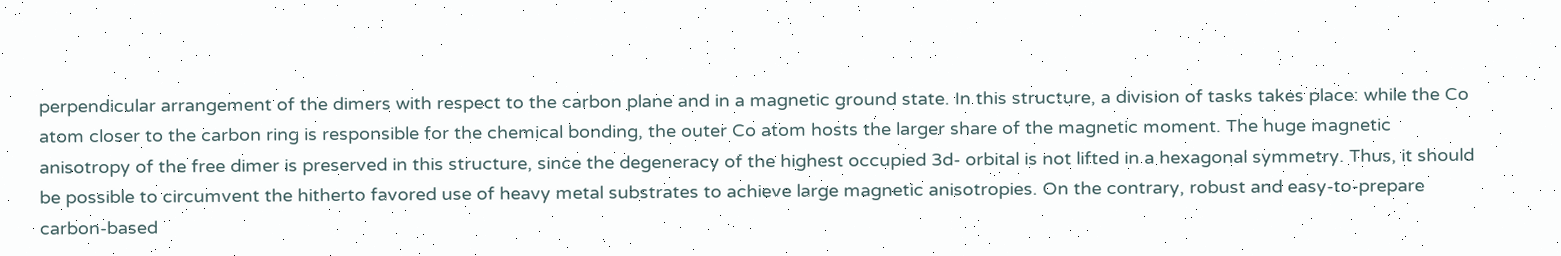perpendicular arrangement of the dimers with respect to the carbon plane and in a magnetic ground state. In this structure, a division of tasks takes place: while the Co atom closer to the carbon ring is responsible for the chemical bonding, the outer Co atom hosts the larger share of the magnetic moment. The huge magnetic anisotropy of the free dimer is preserved in this structure, since the degeneracy of the highest occupied 3d- orbital is not lifted in a hexagonal symmetry. Thus, it should be possible to circumvent the hitherto favored use of heavy metal substrates to achieve large magnetic anisotropies. On the contrary, robust and easy-to-prepare carbon-based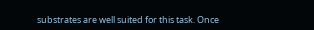substrates are well suited for this task. Once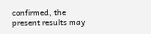confirmed, the present results may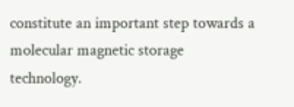constitute an important step towards a molecular magnetic storage technology.